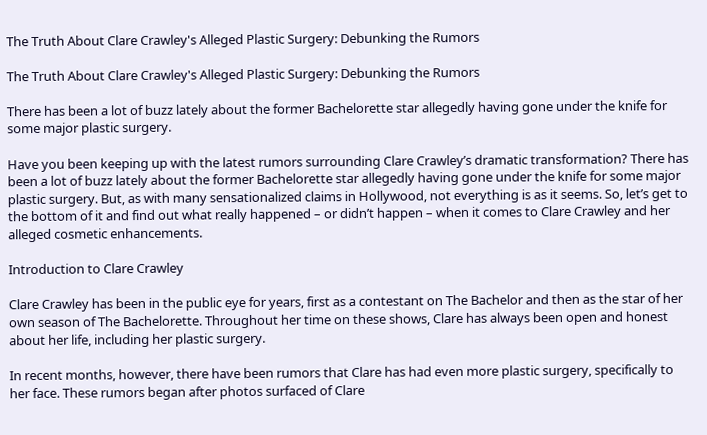The Truth About Clare Crawley's Alleged Plastic Surgery: Debunking the Rumors

The Truth About Clare Crawley's Alleged Plastic Surgery: Debunking the Rumors

There has been a lot of buzz lately about the former Bachelorette star allegedly having gone under the knife for some major plastic surgery.

Have you been keeping up with the latest rumors surrounding Clare Crawley’s dramatic transformation? There has been a lot of buzz lately about the former Bachelorette star allegedly having gone under the knife for some major plastic surgery. But, as with many sensationalized claims in Hollywood, not everything is as it seems. So, let’s get to the bottom of it and find out what really happened – or didn’t happen – when it comes to Clare Crawley and her alleged cosmetic enhancements.

Introduction to Clare Crawley

Clare Crawley has been in the public eye for years, first as a contestant on The Bachelor and then as the star of her own season of The Bachelorette. Throughout her time on these shows, Clare has always been open and honest about her life, including her plastic surgery.

In recent months, however, there have been rumors that Clare has had even more plastic surgery, specifically to her face. These rumors began after photos surfaced of Clare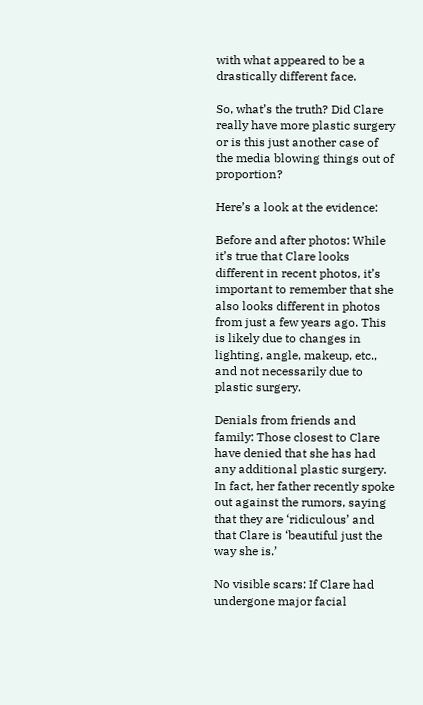with what appeared to be a drastically different face.

So, what’s the truth? Did Clare really have more plastic surgery or is this just another case of the media blowing things out of proportion?

Here’s a look at the evidence:

Before and after photos: While it’s true that Clare looks different in recent photos, it’s important to remember that she also looks different in photos from just a few years ago. This is likely due to changes in lighting, angle, makeup, etc., and not necessarily due to plastic surgery.

Denials from friends and family: Those closest to Clare have denied that she has had any additional plastic surgery. In fact, her father recently spoke out against the rumors, saying that they are ‘ridiculous’ and that Clare is ‘beautiful just the way she is.’

No visible scars: If Clare had undergone major facial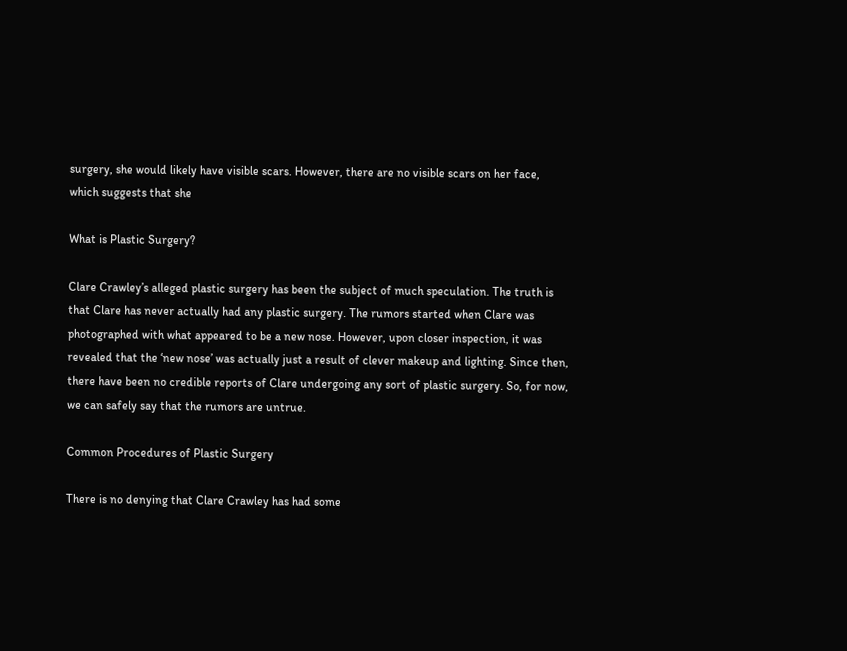surgery, she would likely have visible scars. However, there are no visible scars on her face, which suggests that she

What is Plastic Surgery?

Clare Crawley’s alleged plastic surgery has been the subject of much speculation. The truth is that Clare has never actually had any plastic surgery. The rumors started when Clare was photographed with what appeared to be a new nose. However, upon closer inspection, it was revealed that the ‘new nose’ was actually just a result of clever makeup and lighting. Since then, there have been no credible reports of Clare undergoing any sort of plastic surgery. So, for now, we can safely say that the rumors are untrue.

Common Procedures of Plastic Surgery

There is no denying that Clare Crawley has had some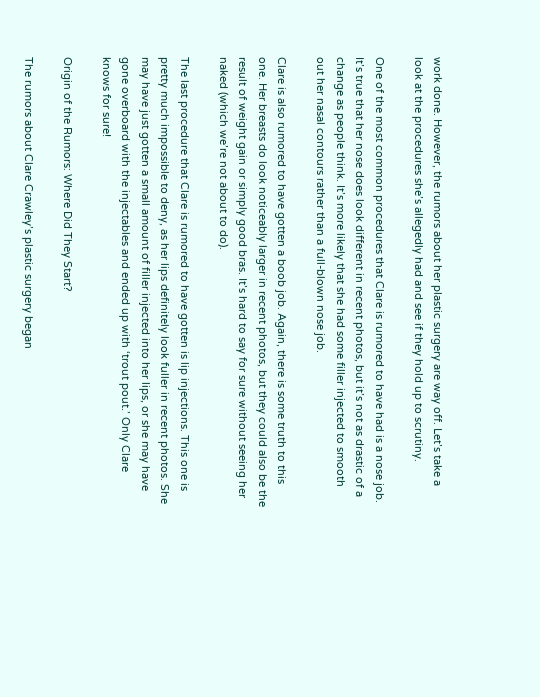work done. However, the rumors about her plastic surgery are way off. Let’s take a look at the procedures she’s allegedly had and see if they hold up to scrutiny.

One of the most common procedures that Clare is rumored to have had is a nose job. It’s true that her nose does look different in recent photos, but it’s not as drastic of a change as people think. It’s more likely that she had some filler injected to smooth out her nasal contours rather than a full-blown nose job.

Clare is also rumored to have gotten a boob job. Again, there is some truth to this one. Her breasts do look noticeably larger in recent photos, but they could also be the result of weight gain or simply good bras. It’s hard to say for sure without seeing her naked (which we’re not about to do).

The last procedure that Clare is rumored to have gotten is lip injections. This one is pretty much impossible to deny, as her lips definitely look fuller in recent photos. She may have just gotten a small amount of filler injected into her lips, or she may have gone overboard with the injectables and ended up with ‘trout pout.’ Only Clare knows for sure!

Origin of the Rumors: Where Did They Start?

The rumors about Clare Crawley’s plastic surgery began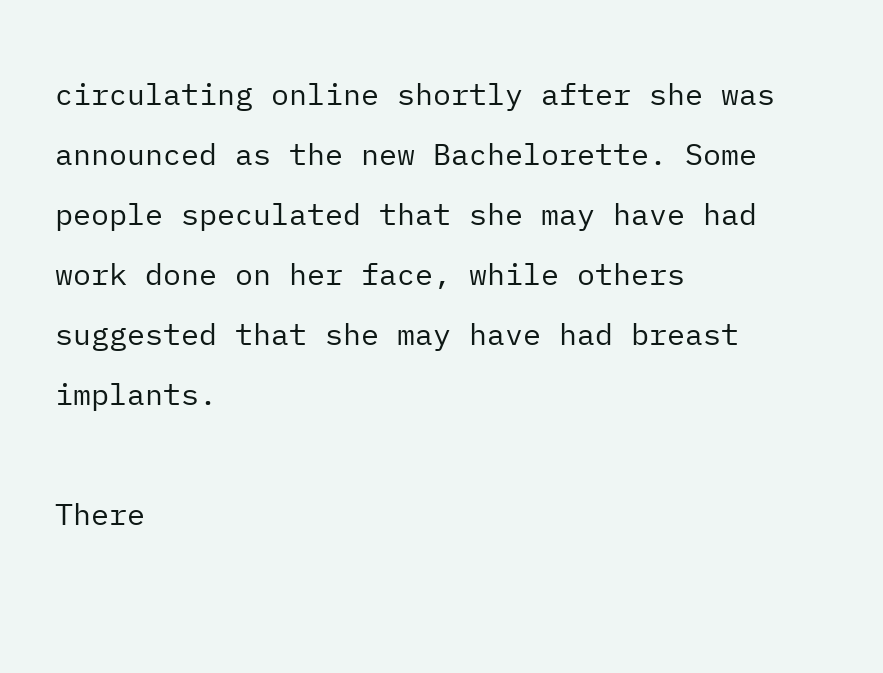circulating online shortly after she was announced as the new Bachelorette. Some people speculated that she may have had work done on her face, while others suggested that she may have had breast implants.

There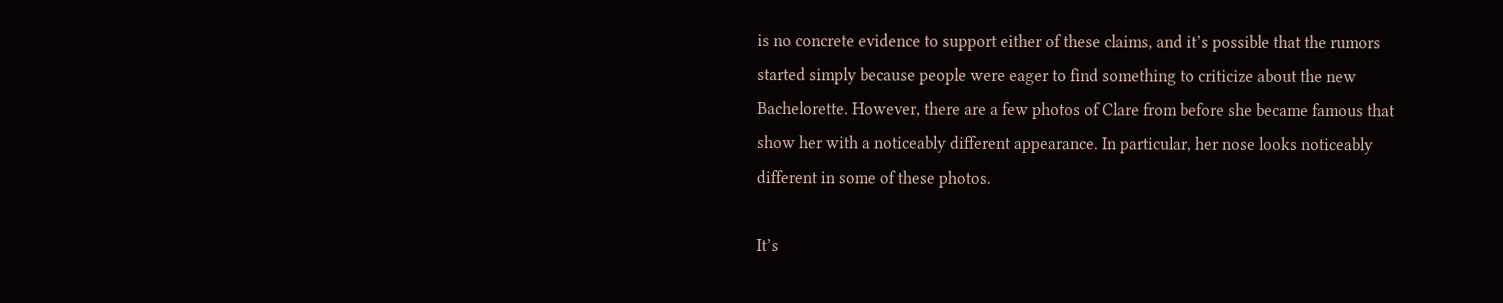is no concrete evidence to support either of these claims, and it’s possible that the rumors started simply because people were eager to find something to criticize about the new Bachelorette. However, there are a few photos of Clare from before she became famous that show her with a noticeably different appearance. In particular, her nose looks noticeably different in some of these photos.

It’s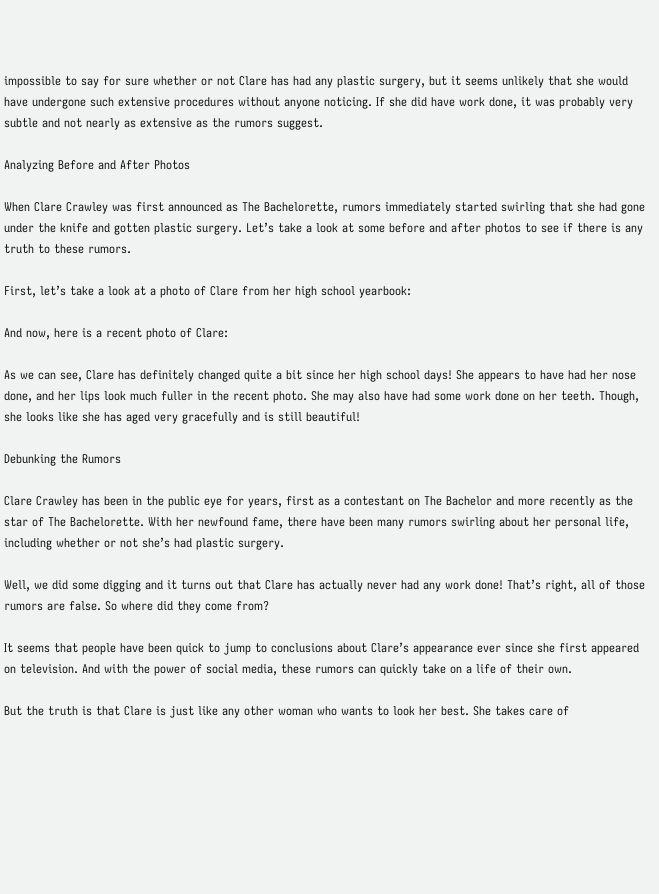impossible to say for sure whether or not Clare has had any plastic surgery, but it seems unlikely that she would have undergone such extensive procedures without anyone noticing. If she did have work done, it was probably very subtle and not nearly as extensive as the rumors suggest.

Analyzing Before and After Photos

When Clare Crawley was first announced as The Bachelorette, rumors immediately started swirling that she had gone under the knife and gotten plastic surgery. Let’s take a look at some before and after photos to see if there is any truth to these rumors.

First, let’s take a look at a photo of Clare from her high school yearbook:

And now, here is a recent photo of Clare:

As we can see, Clare has definitely changed quite a bit since her high school days! She appears to have had her nose done, and her lips look much fuller in the recent photo. She may also have had some work done on her teeth. Though, she looks like she has aged very gracefully and is still beautiful!

Debunking the Rumors

Clare Crawley has been in the public eye for years, first as a contestant on The Bachelor and more recently as the star of The Bachelorette. With her newfound fame, there have been many rumors swirling about her personal life, including whether or not she’s had plastic surgery.

Well, we did some digging and it turns out that Clare has actually never had any work done! That’s right, all of those rumors are false. So where did they come from?

It seems that people have been quick to jump to conclusions about Clare’s appearance ever since she first appeared on television. And with the power of social media, these rumors can quickly take on a life of their own.

But the truth is that Clare is just like any other woman who wants to look her best. She takes care of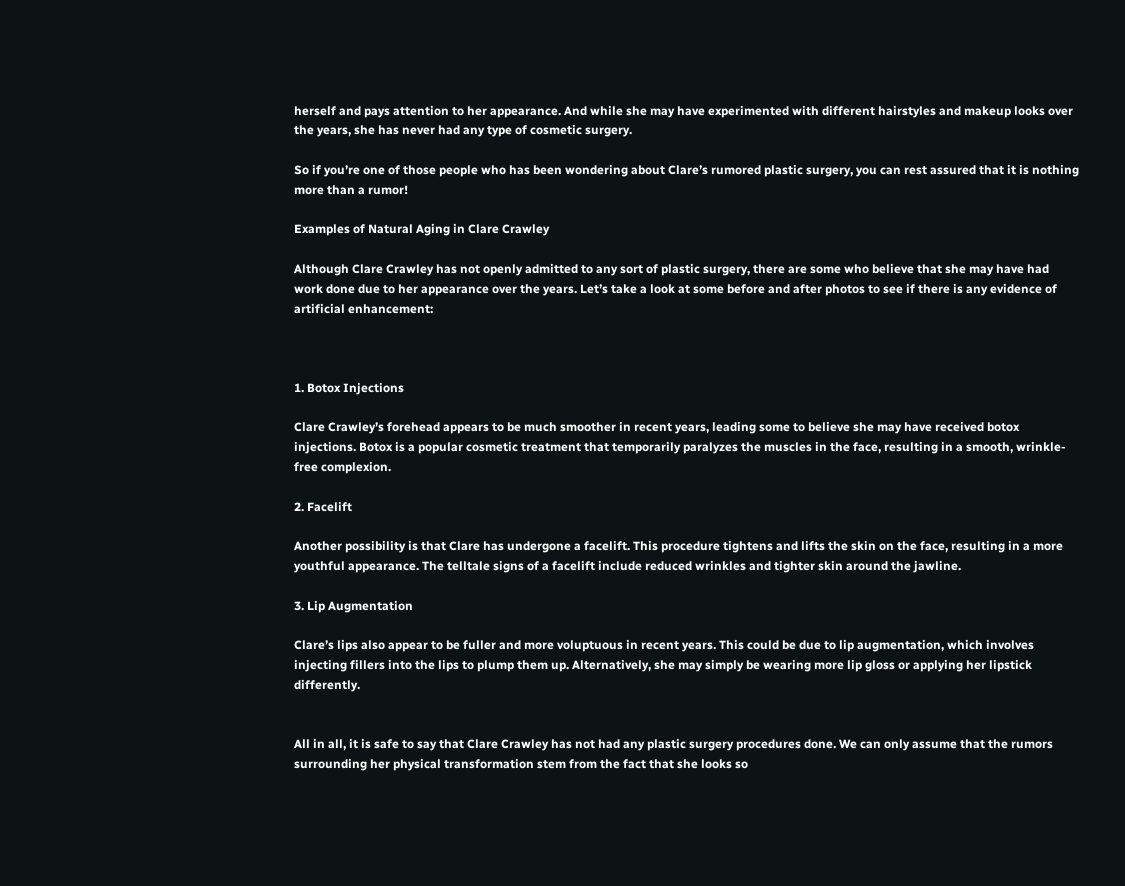herself and pays attention to her appearance. And while she may have experimented with different hairstyles and makeup looks over the years, she has never had any type of cosmetic surgery.

So if you’re one of those people who has been wondering about Clare’s rumored plastic surgery, you can rest assured that it is nothing more than a rumor!

Examples of Natural Aging in Clare Crawley

Although Clare Crawley has not openly admitted to any sort of plastic surgery, there are some who believe that she may have had work done due to her appearance over the years. Let’s take a look at some before and after photos to see if there is any evidence of artificial enhancement:



1. Botox Injections

Clare Crawley’s forehead appears to be much smoother in recent years, leading some to believe she may have received botox injections. Botox is a popular cosmetic treatment that temporarily paralyzes the muscles in the face, resulting in a smooth, wrinkle-free complexion.

2. Facelift

Another possibility is that Clare has undergone a facelift. This procedure tightens and lifts the skin on the face, resulting in a more youthful appearance. The telltale signs of a facelift include reduced wrinkles and tighter skin around the jawline.

3. Lip Augmentation

Clare’s lips also appear to be fuller and more voluptuous in recent years. This could be due to lip augmentation, which involves injecting fillers into the lips to plump them up. Alternatively, she may simply be wearing more lip gloss or applying her lipstick differently.


All in all, it is safe to say that Clare Crawley has not had any plastic surgery procedures done. We can only assume that the rumors surrounding her physical transformation stem from the fact that she looks so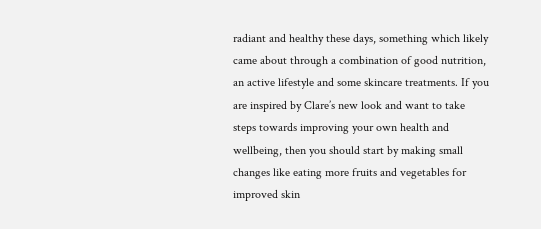radiant and healthy these days, something which likely came about through a combination of good nutrition, an active lifestyle and some skincare treatments. If you are inspired by Clare’s new look and want to take steps towards improving your own health and wellbeing, then you should start by making small changes like eating more fruits and vegetables for improved skin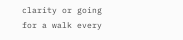clarity or going for a walk every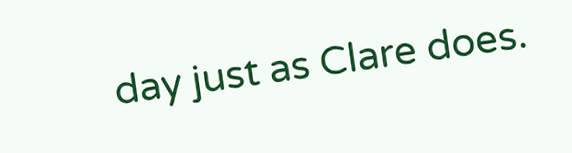day just as Clare does.